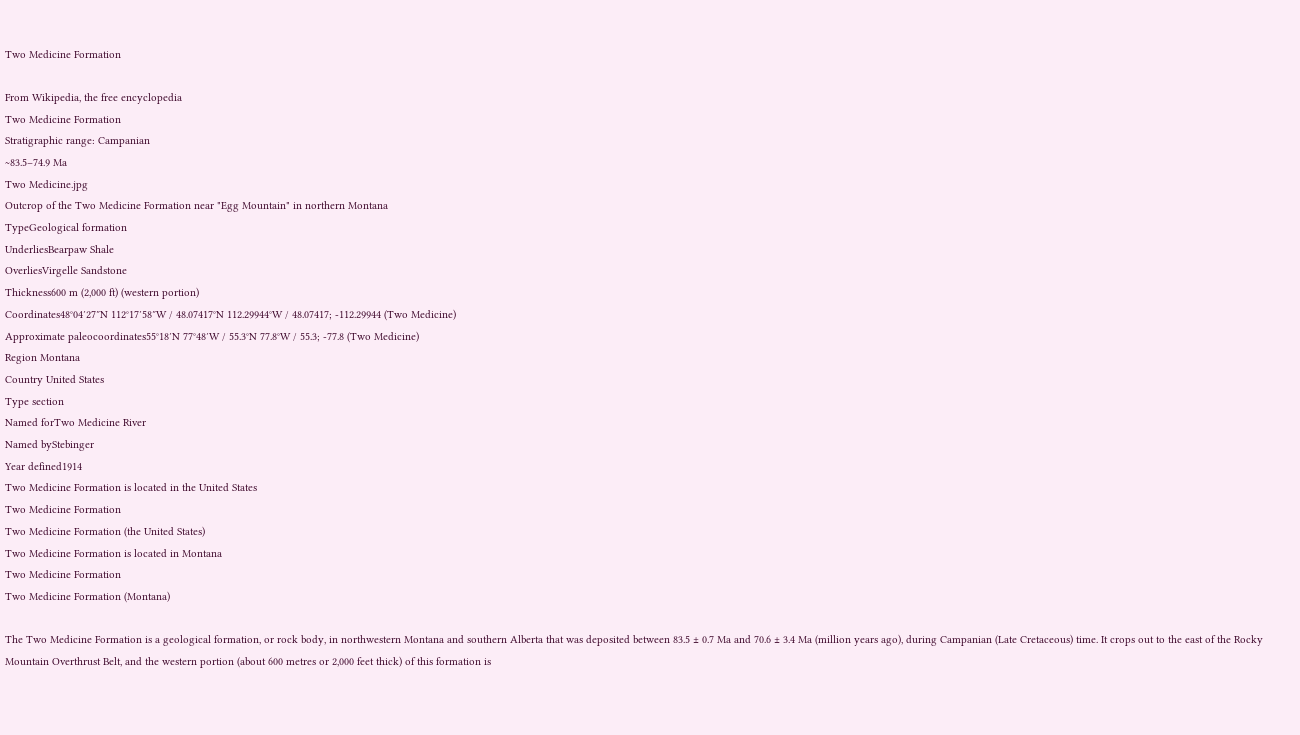Two Medicine Formation

From Wikipedia, the free encyclopedia
Two Medicine Formation
Stratigraphic range: Campanian
~83.5–74.9 Ma
Two Medicine.jpg
Outcrop of the Two Medicine Formation near "Egg Mountain" in northern Montana
TypeGeological formation
UnderliesBearpaw Shale
OverliesVirgelle Sandstone
Thickness600 m (2,000 ft) (western portion)
Coordinates48°04′27″N 112°17′58″W / 48.07417°N 112.29944°W / 48.07417; -112.29944 (Two Medicine)
Approximate paleocoordinates55°18′N 77°48′W / 55.3°N 77.8°W / 55.3; -77.8 (Two Medicine)
Region Montana
Country United States
Type section
Named forTwo Medicine River
Named byStebinger
Year defined1914
Two Medicine Formation is located in the United States
Two Medicine Formation
Two Medicine Formation (the United States)
Two Medicine Formation is located in Montana
Two Medicine Formation
Two Medicine Formation (Montana)

The Two Medicine Formation is a geological formation, or rock body, in northwestern Montana and southern Alberta that was deposited between 83.5 ± 0.7 Ma and 70.6 ± 3.4 Ma (million years ago), during Campanian (Late Cretaceous) time. It crops out to the east of the Rocky Mountain Overthrust Belt, and the western portion (about 600 metres or 2,000 feet thick) of this formation is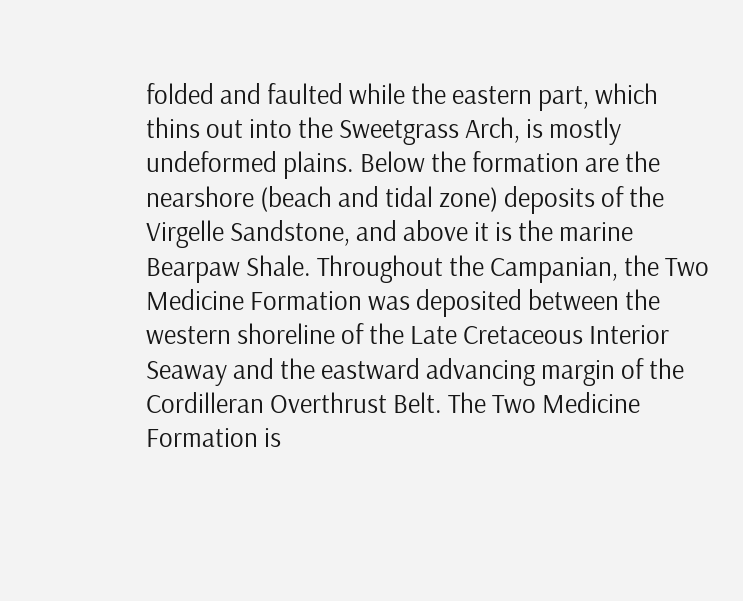folded and faulted while the eastern part, which thins out into the Sweetgrass Arch, is mostly undeformed plains. Below the formation are the nearshore (beach and tidal zone) deposits of the Virgelle Sandstone, and above it is the marine Bearpaw Shale. Throughout the Campanian, the Two Medicine Formation was deposited between the western shoreline of the Late Cretaceous Interior Seaway and the eastward advancing margin of the Cordilleran Overthrust Belt. The Two Medicine Formation is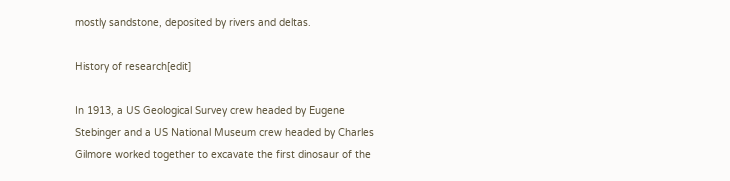mostly sandstone, deposited by rivers and deltas.

History of research[edit]

In 1913, a US Geological Survey crew headed by Eugene Stebinger and a US National Museum crew headed by Charles Gilmore worked together to excavate the first dinosaur of the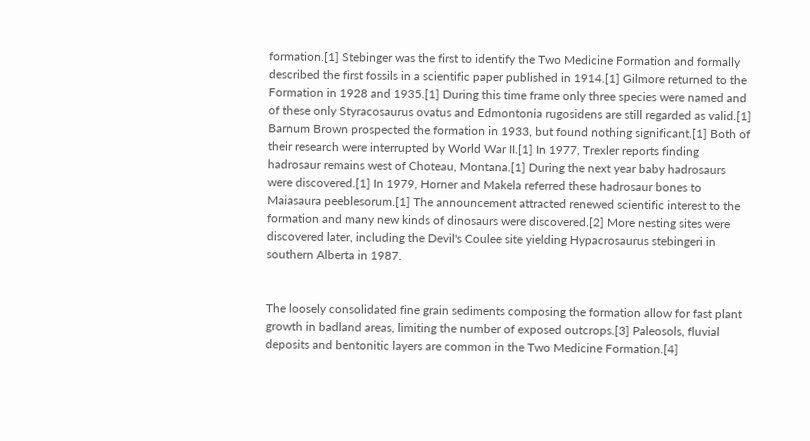formation.[1] Stebinger was the first to identify the Two Medicine Formation and formally described the first fossils in a scientific paper published in 1914.[1] Gilmore returned to the Formation in 1928 and 1935.[1] During this time frame only three species were named and of these only Styracosaurus ovatus and Edmontonia rugosidens are still regarded as valid.[1] Barnum Brown prospected the formation in 1933, but found nothing significant.[1] Both of their research were interrupted by World War II.[1] In 1977, Trexler reports finding hadrosaur remains west of Choteau, Montana.[1] During the next year baby hadrosaurs were discovered.[1] In 1979, Horner and Makela referred these hadrosaur bones to Maiasaura peeblesorum.[1] The announcement attracted renewed scientific interest to the formation and many new kinds of dinosaurs were discovered.[2] More nesting sites were discovered later, including the Devil's Coulee site yielding Hypacrosaurus stebingeri in southern Alberta in 1987.


The loosely consolidated fine grain sediments composing the formation allow for fast plant growth in badland areas, limiting the number of exposed outcrops.[3] Paleosols, fluvial deposits and bentonitic layers are common in the Two Medicine Formation.[4]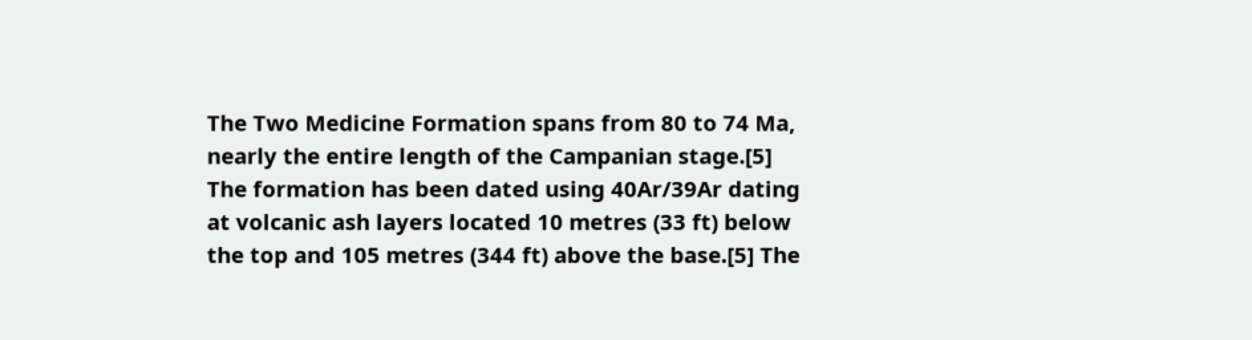The Two Medicine Formation spans from 80 to 74 Ma, nearly the entire length of the Campanian stage.[5] The formation has been dated using 40Ar/39Ar dating at volcanic ash layers located 10 metres (33 ft) below the top and 105 metres (344 ft) above the base.[5] The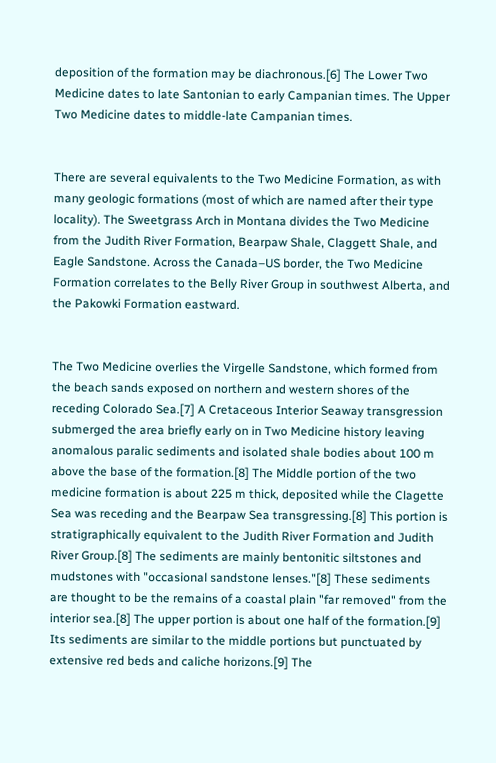deposition of the formation may be diachronous.[6] The Lower Two Medicine dates to late Santonian to early Campanian times. The Upper Two Medicine dates to middle-late Campanian times.


There are several equivalents to the Two Medicine Formation, as with many geologic formations (most of which are named after their type locality). The Sweetgrass Arch in Montana divides the Two Medicine from the Judith River Formation, Bearpaw Shale, Claggett Shale, and Eagle Sandstone. Across the Canada–US border, the Two Medicine Formation correlates to the Belly River Group in southwest Alberta, and the Pakowki Formation eastward.


The Two Medicine overlies the Virgelle Sandstone, which formed from the beach sands exposed on northern and western shores of the receding Colorado Sea.[7] A Cretaceous Interior Seaway transgression submerged the area briefly early on in Two Medicine history leaving anomalous paralic sediments and isolated shale bodies about 100 m above the base of the formation.[8] The Middle portion of the two medicine formation is about 225 m thick, deposited while the Clagette Sea was receding and the Bearpaw Sea transgressing.[8] This portion is stratigraphically equivalent to the Judith River Formation and Judith River Group.[8] The sediments are mainly bentonitic siltstones and mudstones with "occasional sandstone lenses."[8] These sediments are thought to be the remains of a coastal plain "far removed" from the interior sea.[8] The upper portion is about one half of the formation.[9] Its sediments are similar to the middle portions but punctuated by extensive red beds and caliche horizons.[9] The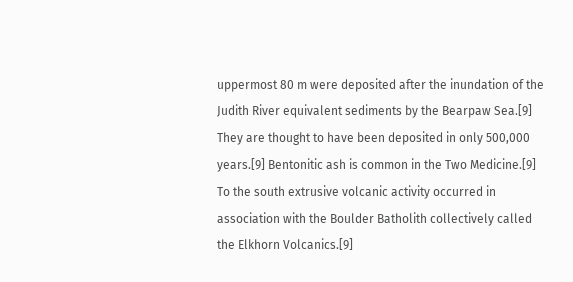uppermost 80 m were deposited after the inundation of the Judith River equivalent sediments by the Bearpaw Sea.[9] They are thought to have been deposited in only 500,000 years.[9] Bentonitic ash is common in the Two Medicine.[9] To the south extrusive volcanic activity occurred in association with the Boulder Batholith collectively called the Elkhorn Volcanics.[9]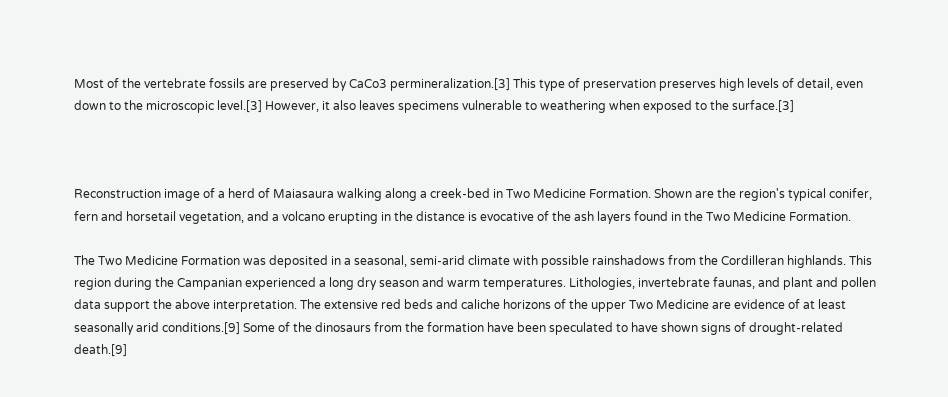Most of the vertebrate fossils are preserved by CaCo3 permineralization.[3] This type of preservation preserves high levels of detail, even down to the microscopic level.[3] However, it also leaves specimens vulnerable to weathering when exposed to the surface.[3]



Reconstruction image of a herd of Maiasaura walking along a creek-bed in Two Medicine Formation. Shown are the region's typical conifer, fern and horsetail vegetation, and a volcano erupting in the distance is evocative of the ash layers found in the Two Medicine Formation.

The Two Medicine Formation was deposited in a seasonal, semi-arid climate with possible rainshadows from the Cordilleran highlands. This region during the Campanian experienced a long dry season and warm temperatures. Lithologies, invertebrate faunas, and plant and pollen data support the above interpretation. The extensive red beds and caliche horizons of the upper Two Medicine are evidence of at least seasonally arid conditions.[9] Some of the dinosaurs from the formation have been speculated to have shown signs of drought-related death.[9]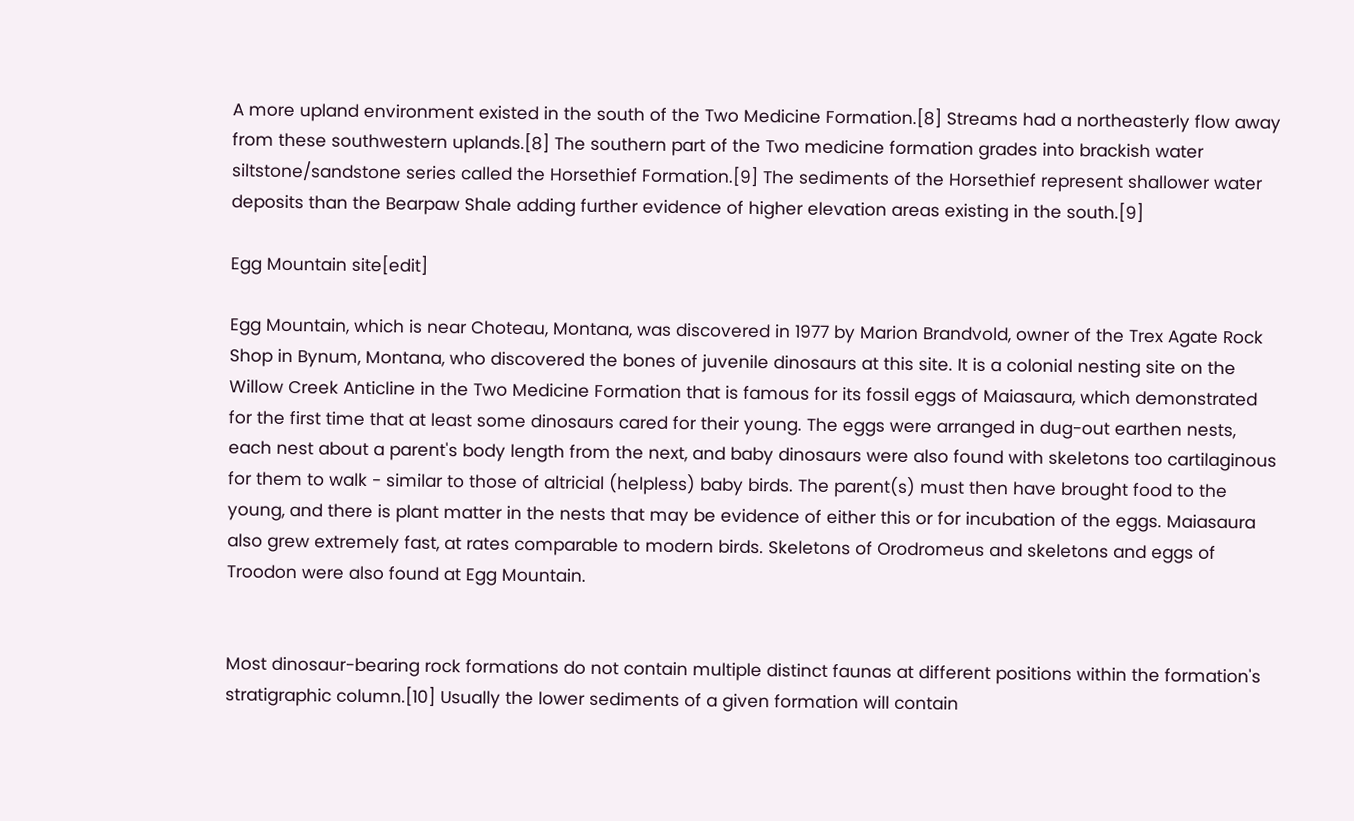A more upland environment existed in the south of the Two Medicine Formation.[8] Streams had a northeasterly flow away from these southwestern uplands.[8] The southern part of the Two medicine formation grades into brackish water siltstone/sandstone series called the Horsethief Formation.[9] The sediments of the Horsethief represent shallower water deposits than the Bearpaw Shale adding further evidence of higher elevation areas existing in the south.[9]

Egg Mountain site[edit]

Egg Mountain, which is near Choteau, Montana, was discovered in 1977 by Marion Brandvold, owner of the Trex Agate Rock Shop in Bynum, Montana, who discovered the bones of juvenile dinosaurs at this site. It is a colonial nesting site on the Willow Creek Anticline in the Two Medicine Formation that is famous for its fossil eggs of Maiasaura, which demonstrated for the first time that at least some dinosaurs cared for their young. The eggs were arranged in dug-out earthen nests, each nest about a parent's body length from the next, and baby dinosaurs were also found with skeletons too cartilaginous for them to walk - similar to those of altricial (helpless) baby birds. The parent(s) must then have brought food to the young, and there is plant matter in the nests that may be evidence of either this or for incubation of the eggs. Maiasaura also grew extremely fast, at rates comparable to modern birds. Skeletons of Orodromeus and skeletons and eggs of Troodon were also found at Egg Mountain.


Most dinosaur-bearing rock formations do not contain multiple distinct faunas at different positions within the formation's stratigraphic column.[10] Usually the lower sediments of a given formation will contain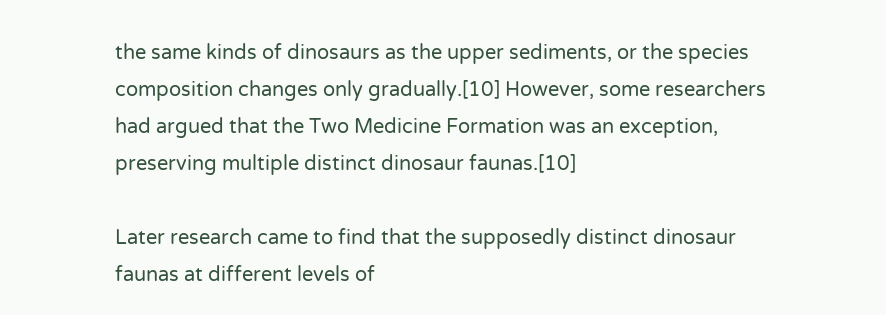the same kinds of dinosaurs as the upper sediments, or the species composition changes only gradually.[10] However, some researchers had argued that the Two Medicine Formation was an exception, preserving multiple distinct dinosaur faunas.[10]

Later research came to find that the supposedly distinct dinosaur faunas at different levels of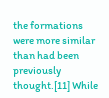the formations were more similar than had been previously thought.[11] While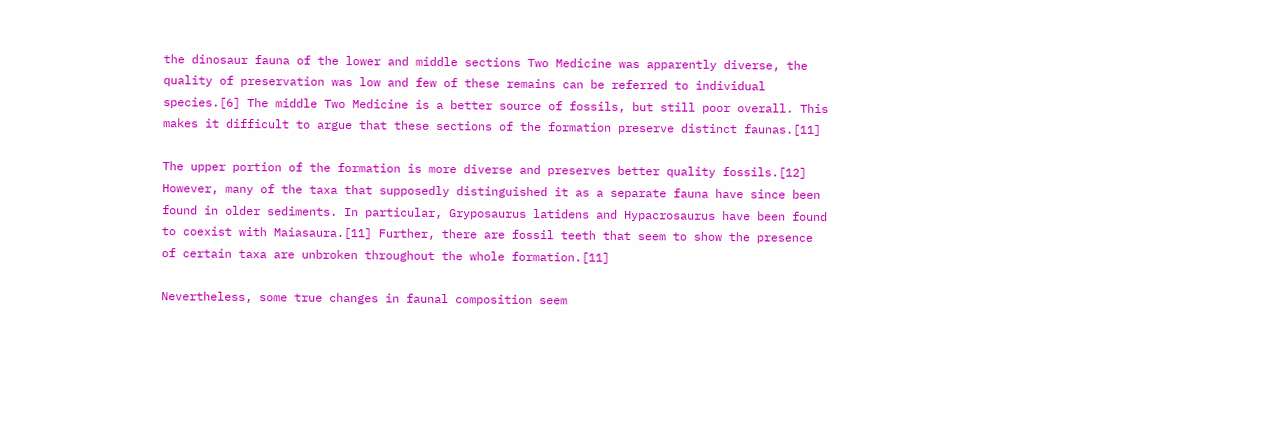the dinosaur fauna of the lower and middle sections Two Medicine was apparently diverse, the quality of preservation was low and few of these remains can be referred to individual species.[6] The middle Two Medicine is a better source of fossils, but still poor overall. This makes it difficult to argue that these sections of the formation preserve distinct faunas.[11]

The upper portion of the formation is more diverse and preserves better quality fossils.[12] However, many of the taxa that supposedly distinguished it as a separate fauna have since been found in older sediments. In particular, Gryposaurus latidens and Hypacrosaurus have been found to coexist with Maiasaura.[11] Further, there are fossil teeth that seem to show the presence of certain taxa are unbroken throughout the whole formation.[11]

Nevertheless, some true changes in faunal composition seem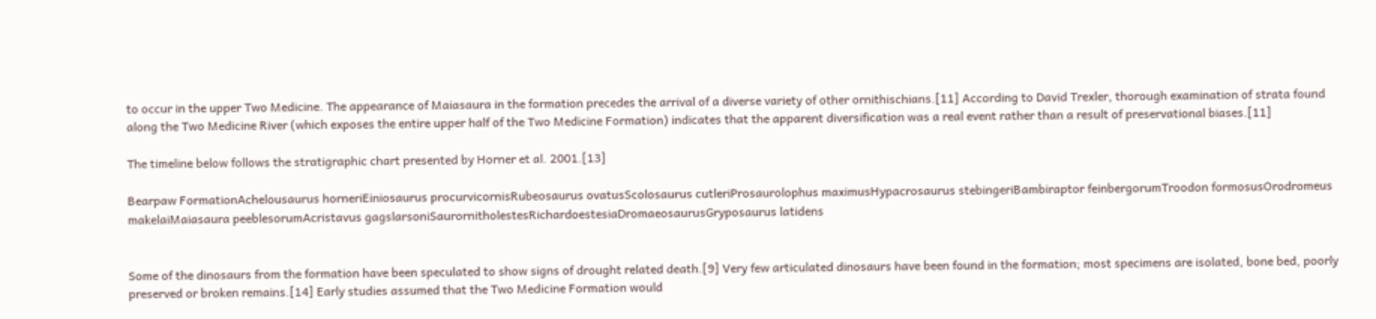to occur in the upper Two Medicine. The appearance of Maiasaura in the formation precedes the arrival of a diverse variety of other ornithischians.[11] According to David Trexler, thorough examination of strata found along the Two Medicine River (which exposes the entire upper half of the Two Medicine Formation) indicates that the apparent diversification was a real event rather than a result of preservational biases.[11]

The timeline below follows the stratigraphic chart presented by Horner et al. 2001.[13]

Bearpaw FormationAchelousaurus horneriEiniosaurus procurvicornisRubeosaurus ovatusScolosaurus cutleriProsaurolophus maximusHypacrosaurus stebingeriBambiraptor feinbergorumTroodon formosusOrodromeus makelaiMaiasaura peeblesorumAcristavus gagslarsoniSaurornitholestesRichardoestesiaDromaeosaurusGryposaurus latidens


Some of the dinosaurs from the formation have been speculated to show signs of drought related death.[9] Very few articulated dinosaurs have been found in the formation; most specimens are isolated, bone bed, poorly preserved or broken remains.[14] Early studies assumed that the Two Medicine Formation would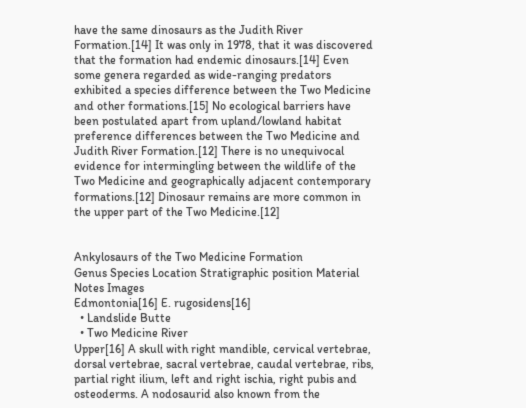have the same dinosaurs as the Judith River Formation.[14] It was only in 1978, that it was discovered that the formation had endemic dinosaurs.[14] Even some genera regarded as wide-ranging predators exhibited a species difference between the Two Medicine and other formations.[15] No ecological barriers have been postulated apart from upland/lowland habitat preference differences between the Two Medicine and Judith River Formation.[12] There is no unequivocal evidence for intermingling between the wildlife of the Two Medicine and geographically adjacent contemporary formations.[12] Dinosaur remains are more common in the upper part of the Two Medicine.[12]


Ankylosaurs of the Two Medicine Formation
Genus Species Location Stratigraphic position Material Notes Images
Edmontonia[16] E. rugosidens[16]
  • Landslide Butte
  • Two Medicine River
Upper[16] A skull with right mandible, cervical vertebrae, dorsal vertebrae, sacral vertebrae, caudal vertebrae, ribs, partial right ilium, left and right ischia, right pubis and osteoderms. A nodosaurid also known from the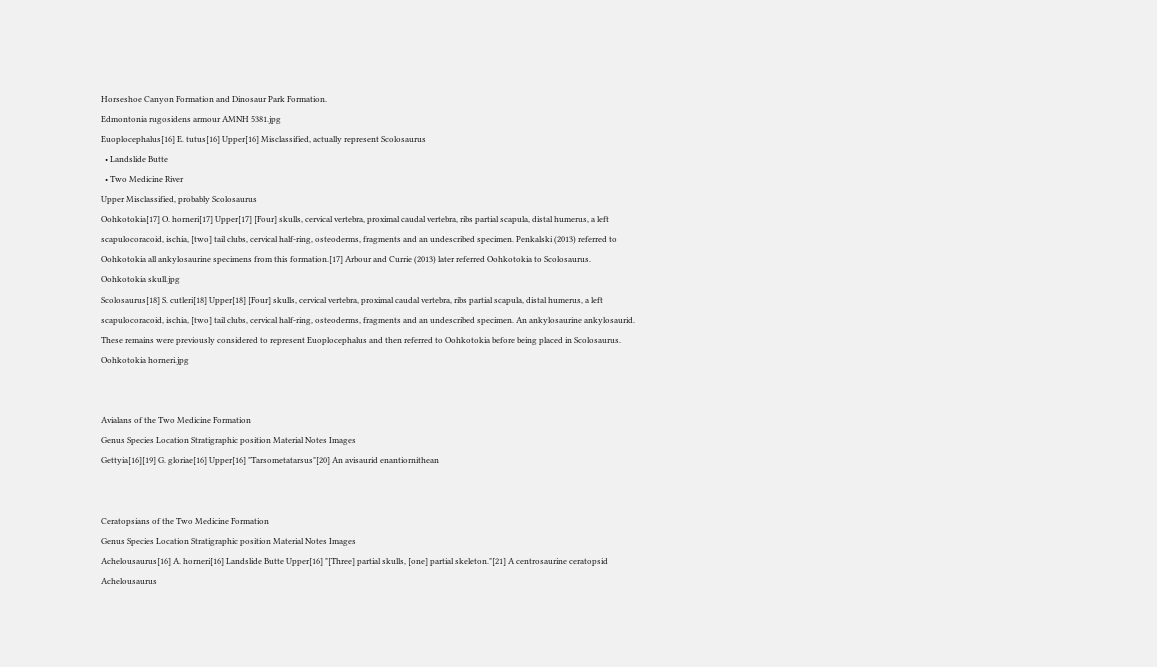Horseshoe Canyon Formation and Dinosaur Park Formation.
Edmontonia rugosidens armour AMNH 5381.jpg
Euoplocephalus[16] E. tutus[16] Upper[16] Misclassified, actually represent Scolosaurus
  • Landslide Butte
  • Two Medicine River
Upper Misclassified, probably Scolosaurus
Oohkotokia[17] O. horneri[17] Upper[17] [Four] skulls, cervical vertebra, proximal caudal vertebra, ribs partial scapula, distal humerus, a left scapulocoracoid, ischia, [two] tail clubs, cervical half-ring, osteoderms, fragments and an undescribed specimen. Penkalski (2013) referred to Oohkotokia all ankylosaurine specimens from this formation.[17] Arbour and Currie (2013) later referred Oohkotokia to Scolosaurus.
Oohkotokia skull.jpg
Scolosaurus[18] S. cutleri[18] Upper[18] [Four] skulls, cervical vertebra, proximal caudal vertebra, ribs partial scapula, distal humerus, a left scapulocoracoid, ischia, [two] tail clubs, cervical half-ring, osteoderms, fragments and an undescribed specimen. An ankylosaurine ankylosaurid. These remains were previously considered to represent Euoplocephalus and then referred to Oohkotokia before being placed in Scolosaurus.
Oohkotokia horneri.jpg


Avialans of the Two Medicine Formation
Genus Species Location Stratigraphic position Material Notes Images
Gettyia[16][19] G. gloriae[16] Upper[16] "Tarsometatarsus"[20] An avisaurid enantiornithean


Ceratopsians of the Two Medicine Formation
Genus Species Location Stratigraphic position Material Notes Images
Achelousaurus[16] A. horneri[16] Landslide Butte Upper[16] "[Three] partial skulls, [one] partial skeleton."[21] A centrosaurine ceratopsid
Achelousaurus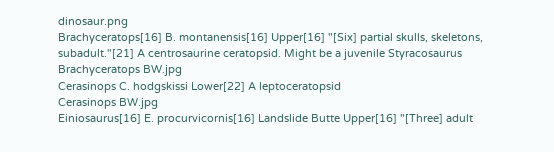dinosaur.png
Brachyceratops[16] B. montanensis[16] Upper[16] "[Six] partial skulls, skeletons, subadult."[21] A centrosaurine ceratopsid. Might be a juvenile Styracosaurus
Brachyceratops BW.jpg
Cerasinops C. hodgskissi Lower[22] A leptoceratopsid
Cerasinops BW.jpg
Einiosaurus[16] E. procurvicornis[16] Landslide Butte Upper[16] "[Three] adult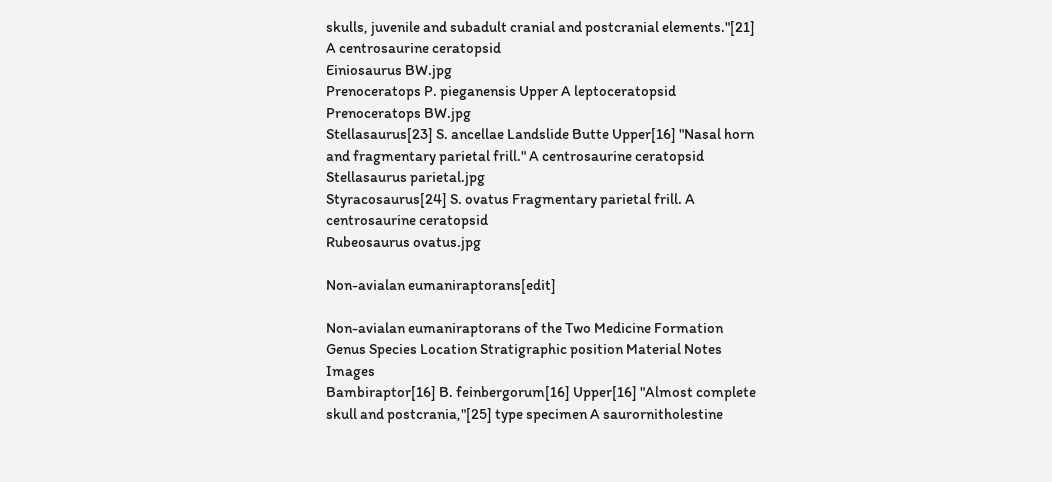skulls, juvenile and subadult cranial and postcranial elements."[21] A centrosaurine ceratopsid
Einiosaurus BW.jpg
Prenoceratops P. pieganensis Upper A leptoceratopsid
Prenoceratops BW.jpg
Stellasaurus[23] S. ancellae Landslide Butte Upper[16] "Nasal horn and fragmentary parietal frill." A centrosaurine ceratopsid
Stellasaurus parietal.jpg
Styracosaurus[24] S. ovatus Fragmentary parietal frill. A centrosaurine ceratopsid
Rubeosaurus ovatus.jpg

Non-avialan eumaniraptorans[edit]

Non-avialan eumaniraptorans of the Two Medicine Formation
Genus Species Location Stratigraphic position Material Notes Images
Bambiraptor[16] B. feinbergorum[16] Upper[16] "Almost complete skull and postcrania,"[25] type specimen A saurornitholestine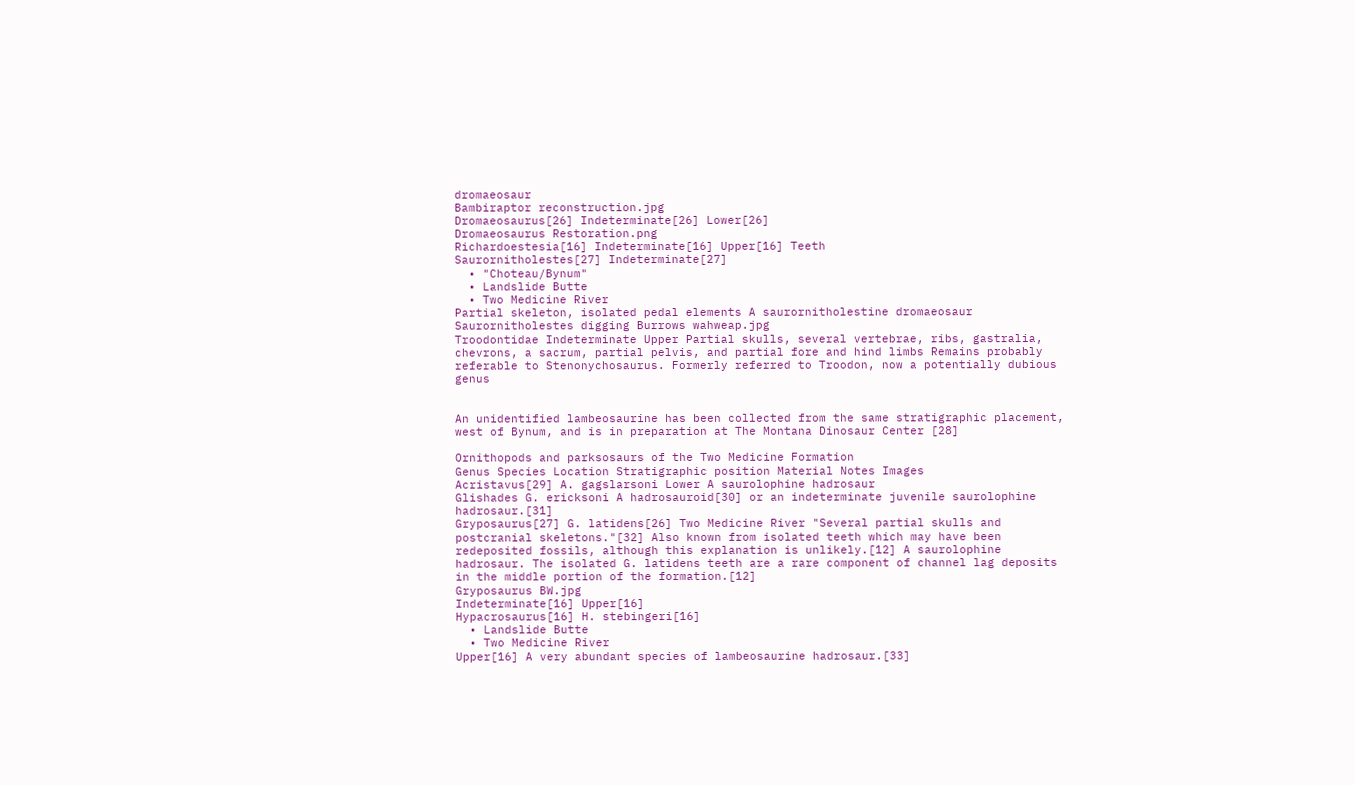dromaeosaur
Bambiraptor reconstruction.jpg
Dromaeosaurus[26] Indeterminate[26] Lower[26]
Dromaeosaurus Restoration.png
Richardoestesia[16] Indeterminate[16] Upper[16] Teeth
Saurornitholestes[27] Indeterminate[27]
  • "Choteau/Bynum"
  • Landslide Butte
  • Two Medicine River
Partial skeleton, isolated pedal elements A saurornitholestine dromaeosaur
Saurornitholestes digging Burrows wahweap.jpg
Troodontidae Indeterminate Upper Partial skulls, several vertebrae, ribs, gastralia, chevrons, a sacrum, partial pelvis, and partial fore and hind limbs Remains probably referable to Stenonychosaurus. Formerly referred to Troodon, now a potentially dubious genus


An unidentified lambeosaurine has been collected from the same stratigraphic placement, west of Bynum, and is in preparation at The Montana Dinosaur Center [28]

Ornithopods and parksosaurs of the Two Medicine Formation
Genus Species Location Stratigraphic position Material Notes Images
Acristavus[29] A. gagslarsoni Lower A saurolophine hadrosaur
Glishades G. ericksoni A hadrosauroid[30] or an indeterminate juvenile saurolophine hadrosaur.[31]
Gryposaurus[27] G. latidens[26] Two Medicine River "Several partial skulls and postcranial skeletons."[32] Also known from isolated teeth which may have been redeposited fossils, although this explanation is unlikely.[12] A saurolophine hadrosaur. The isolated G. latidens teeth are a rare component of channel lag deposits in the middle portion of the formation.[12]
Gryposaurus BW.jpg
Indeterminate[16] Upper[16]
Hypacrosaurus[16] H. stebingeri[16]
  • Landslide Butte
  • Two Medicine River
Upper[16] A very abundant species of lambeosaurine hadrosaur.[33]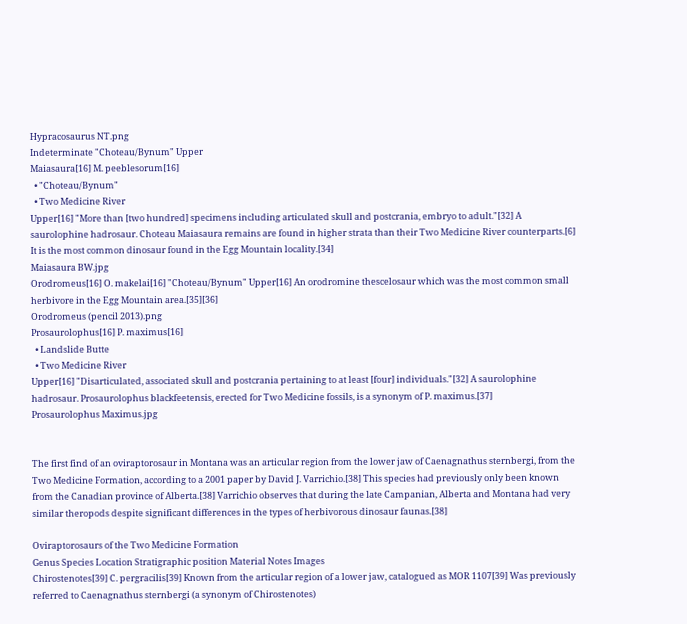Hypracosaurus NT.png
Indeterminate "Choteau/Bynum" Upper
Maiasaura[16] M. peeblesorum[16]
  • "Choteau/Bynum"
  • Two Medicine River
Upper[16] "More than [two hundred] specimens including articulated skull and postcrania, embryo to adult."[32] A saurolophine hadrosaur. Choteau Maiasaura remains are found in higher strata than their Two Medicine River counterparts.[6] It is the most common dinosaur found in the Egg Mountain locality.[34]
Maiasaura BW.jpg
Orodromeus[16] O. makelai[16] "Choteau/Bynum" Upper[16] An orodromine thescelosaur which was the most common small herbivore in the Egg Mountain area.[35][36]
Orodromeus (pencil 2013).png
Prosaurolophus[16] P. maximus[16]
  • Landslide Butte
  • Two Medicine River
Upper[16] "Disarticulated, associated skull and postcrania pertaining to at least [four] individuals."[32] A saurolophine hadrosaur. Prosaurolophus blackfeetensis, erected for Two Medicine fossils, is a synonym of P. maximus.[37]
Prosaurolophus Maximus.jpg


The first find of an oviraptorosaur in Montana was an articular region from the lower jaw of Caenagnathus sternbergi, from the Two Medicine Formation, according to a 2001 paper by David J. Varrichio.[38] This species had previously only been known from the Canadian province of Alberta.[38] Varrichio observes that during the late Campanian, Alberta and Montana had very similar theropods despite significant differences in the types of herbivorous dinosaur faunas.[38]

Oviraptorosaurs of the Two Medicine Formation
Genus Species Location Stratigraphic position Material Notes Images
Chirostenotes[39] C. pergracilis[39] Known from the articular region of a lower jaw, catalogued as MOR 1107[39] Was previously referred to Caenagnathus sternbergi (a synonym of Chirostenotes)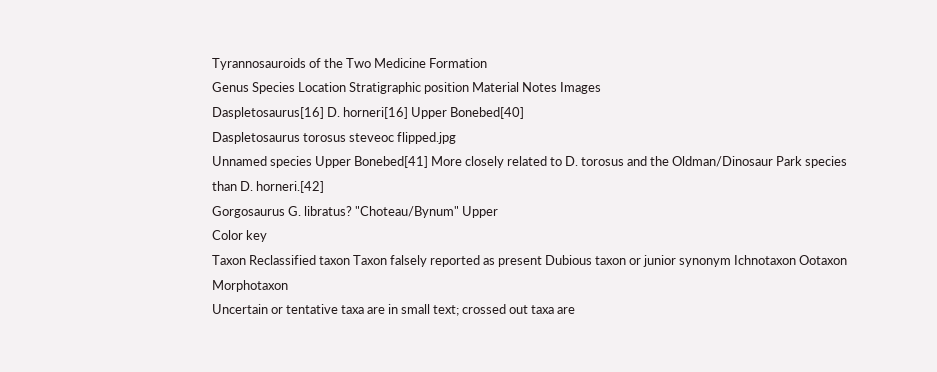Tyrannosauroids of the Two Medicine Formation
Genus Species Location Stratigraphic position Material Notes Images
Daspletosaurus[16] D. horneri[16] Upper Bonebed[40]
Daspletosaurus torosus steveoc flipped.jpg
Unnamed species Upper Bonebed[41] More closely related to D. torosus and the Oldman/Dinosaur Park species than D. horneri.[42]
Gorgosaurus G. libratus? "Choteau/Bynum" Upper
Color key
Taxon Reclassified taxon Taxon falsely reported as present Dubious taxon or junior synonym Ichnotaxon Ootaxon Morphotaxon
Uncertain or tentative taxa are in small text; crossed out taxa are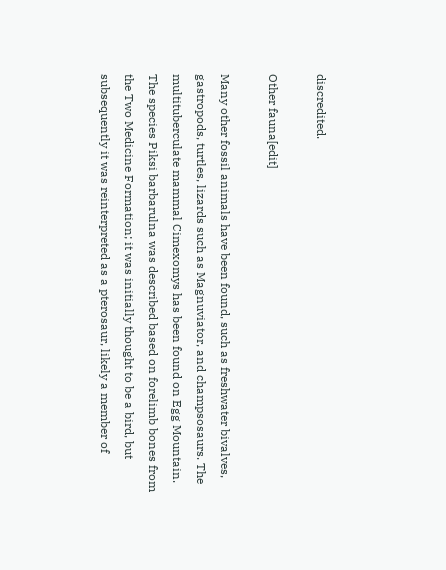discredited.

Other fauna[edit]

Many other fossil animals have been found, such as freshwater bivalves, gastropods, turtles, lizards such as Magnuviator, and champsosaurs. The multituberculate mammal Cimexomys has been found on Egg Mountain. The species Piksi barbarulna was described based on forelimb bones from the Two Medicine Formation; it was initially thought to be a bird, but subsequently it was reinterpreted as a pterosaur, likely a member of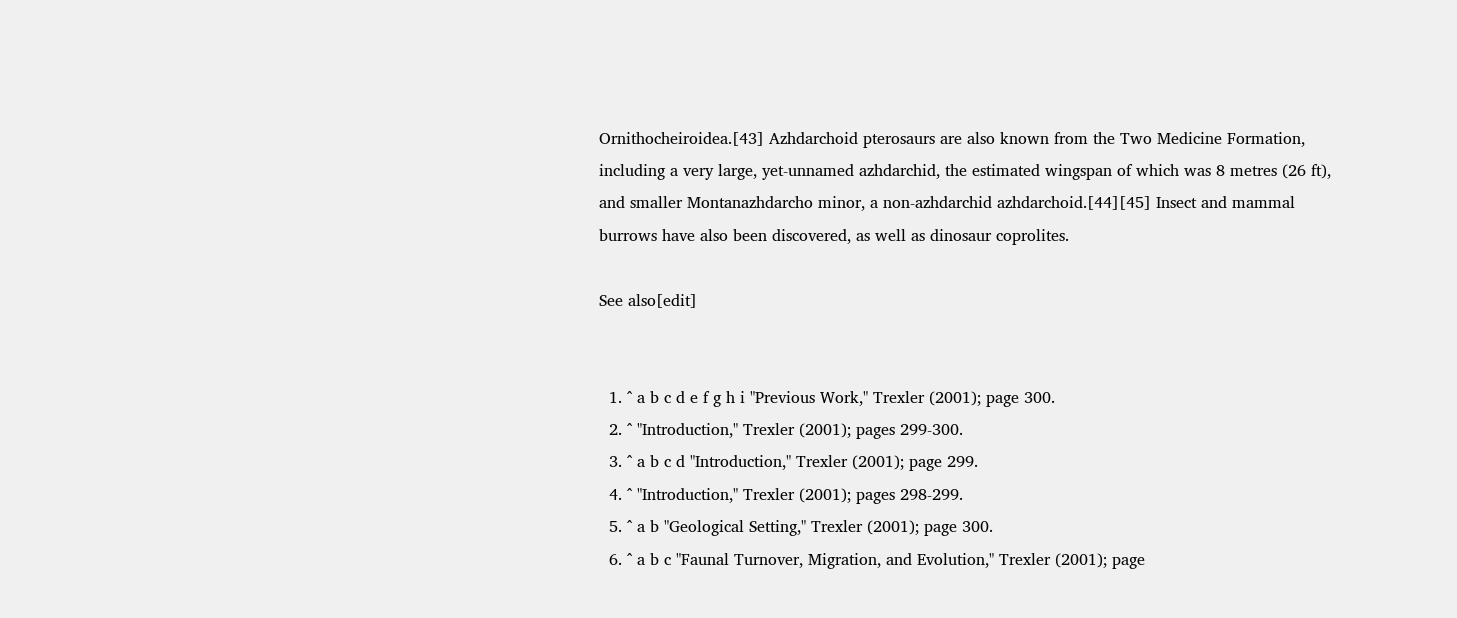Ornithocheiroidea.[43] Azhdarchoid pterosaurs are also known from the Two Medicine Formation, including a very large, yet-unnamed azhdarchid, the estimated wingspan of which was 8 metres (26 ft), and smaller Montanazhdarcho minor, a non-azhdarchid azhdarchoid.[44][45] Insect and mammal burrows have also been discovered, as well as dinosaur coprolites.

See also[edit]


  1. ^ a b c d e f g h i "Previous Work," Trexler (2001); page 300.
  2. ^ "Introduction," Trexler (2001); pages 299-300.
  3. ^ a b c d "Introduction," Trexler (2001); page 299.
  4. ^ "Introduction," Trexler (2001); pages 298-299.
  5. ^ a b "Geological Setting," Trexler (2001); page 300.
  6. ^ a b c "Faunal Turnover, Migration, and Evolution," Trexler (2001); page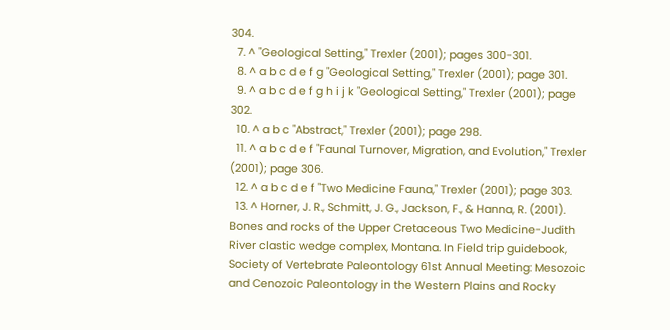304.
  7. ^ "Geological Setting," Trexler (2001); pages 300-301.
  8. ^ a b c d e f g "Geological Setting," Trexler (2001); page 301.
  9. ^ a b c d e f g h i j k "Geological Setting," Trexler (2001); page 302.
  10. ^ a b c "Abstract," Trexler (2001); page 298.
  11. ^ a b c d e f "Faunal Turnover, Migration, and Evolution," Trexler (2001); page 306.
  12. ^ a b c d e f "Two Medicine Fauna," Trexler (2001); page 303.
  13. ^ Horner, J. R., Schmitt, J. G., Jackson, F., & Hanna, R. (2001). Bones and rocks of the Upper Cretaceous Two Medicine-Judith River clastic wedge complex, Montana. In Field trip guidebook, Society of Vertebrate Paleontology 61st Annual Meeting: Mesozoic and Cenozoic Paleontology in the Western Plains and Rocky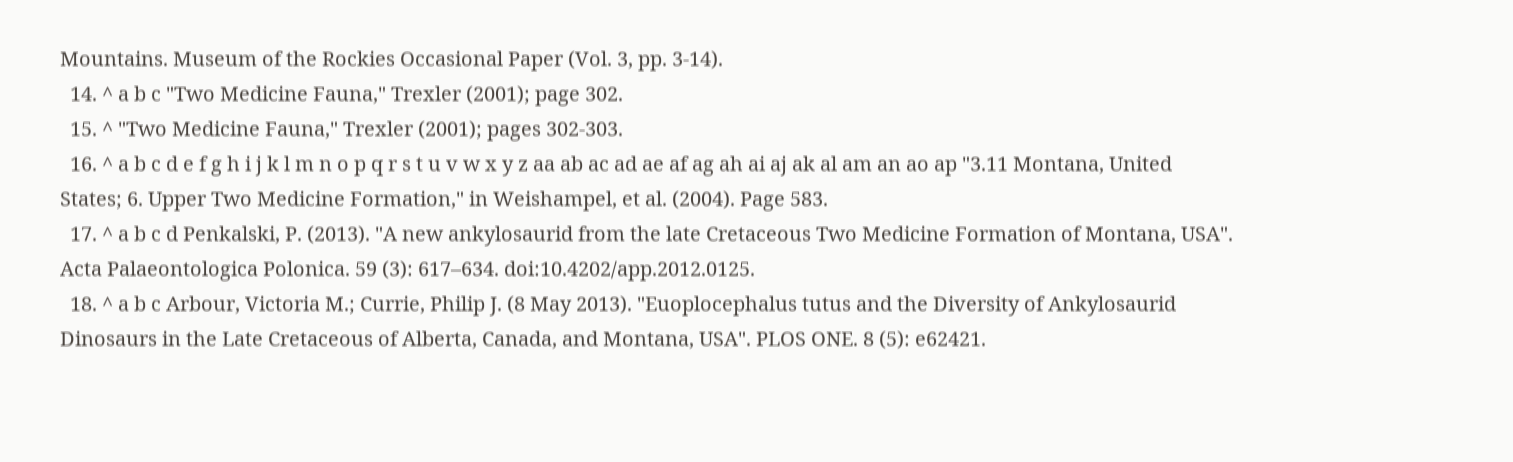Mountains. Museum of the Rockies Occasional Paper (Vol. 3, pp. 3-14).
  14. ^ a b c "Two Medicine Fauna," Trexler (2001); page 302.
  15. ^ "Two Medicine Fauna," Trexler (2001); pages 302-303.
  16. ^ a b c d e f g h i j k l m n o p q r s t u v w x y z aa ab ac ad ae af ag ah ai aj ak al am an ao ap "3.11 Montana, United States; 6. Upper Two Medicine Formation," in Weishampel, et al. (2004). Page 583.
  17. ^ a b c d Penkalski, P. (2013). "A new ankylosaurid from the late Cretaceous Two Medicine Formation of Montana, USA". Acta Palaeontologica Polonica. 59 (3): 617–634. doi:10.4202/app.2012.0125.
  18. ^ a b c Arbour, Victoria M.; Currie, Philip J. (8 May 2013). "Euoplocephalus tutus and the Diversity of Ankylosaurid Dinosaurs in the Late Cretaceous of Alberta, Canada, and Montana, USA". PLOS ONE. 8 (5): e62421.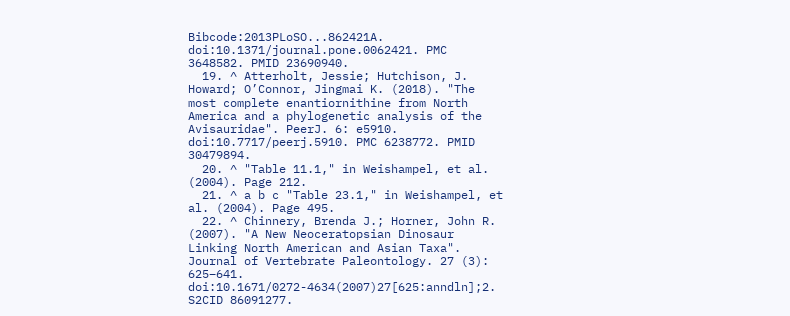Bibcode:2013PLoSO...862421A. doi:10.1371/journal.pone.0062421. PMC 3648582. PMID 23690940.
  19. ^ Atterholt, Jessie; Hutchison, J. Howard; O’Connor, Jingmai K. (2018). "The most complete enantiornithine from North America and a phylogenetic analysis of the Avisauridae". PeerJ. 6: e5910. doi:10.7717/peerj.5910. PMC 6238772. PMID 30479894.
  20. ^ "Table 11.1," in Weishampel, et al. (2004). Page 212.
  21. ^ a b c "Table 23.1," in Weishampel, et al. (2004). Page 495.
  22. ^ Chinnery, Brenda J.; Horner, John R. (2007). "A New Neoceratopsian Dinosaur Linking North American and Asian Taxa". Journal of Vertebrate Paleontology. 27 (3): 625–641. doi:10.1671/0272-4634(2007)27[625:anndln];2. S2CID 86091277.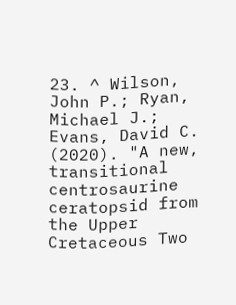23. ^ Wilson, John P.; Ryan, Michael J.; Evans, David C. (2020). "A new, transitional centrosaurine ceratopsid from the Upper Cretaceous Two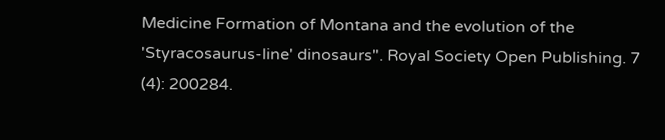Medicine Formation of Montana and the evolution of the 'Styracosaurus-line' dinosaurs". Royal Society Open Publishing. 7 (4): 200284.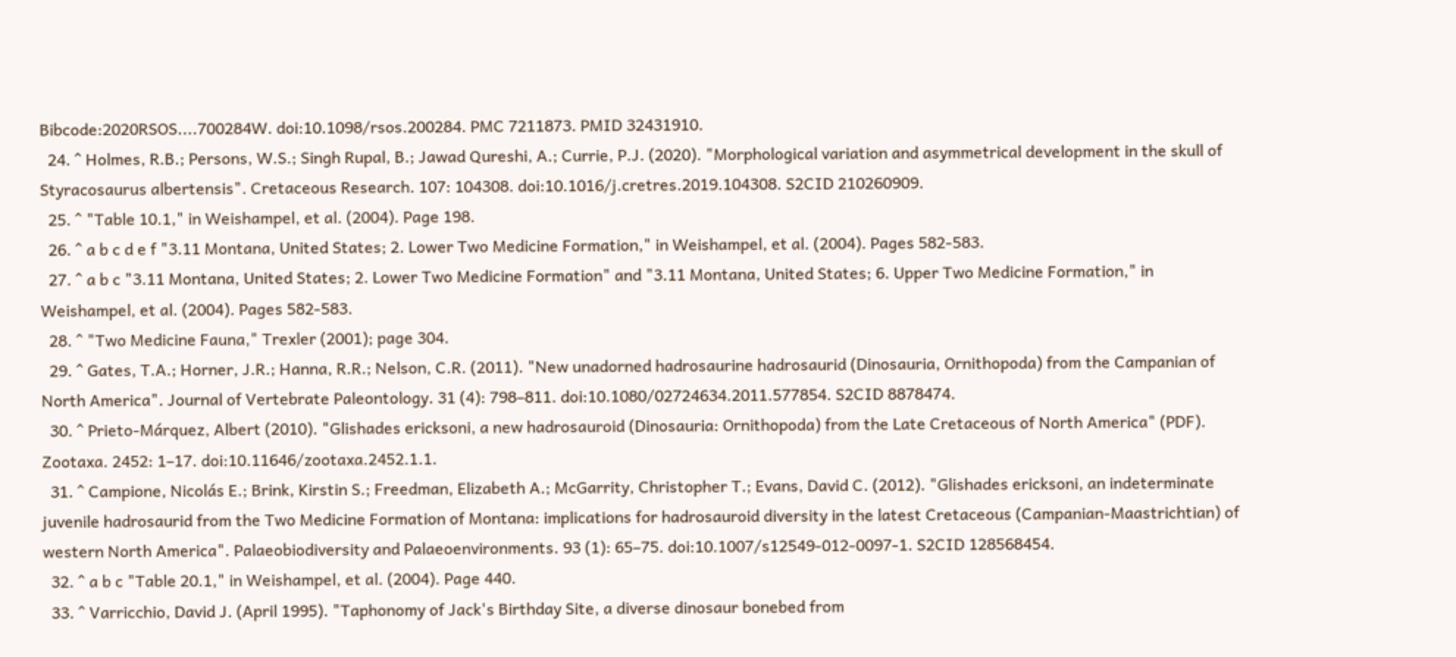Bibcode:2020RSOS....700284W. doi:10.1098/rsos.200284. PMC 7211873. PMID 32431910.
  24. ^ Holmes, R.B.; Persons, W.S.; Singh Rupal, B.; Jawad Qureshi, A.; Currie, P.J. (2020). "Morphological variation and asymmetrical development in the skull of Styracosaurus albertensis". Cretaceous Research. 107: 104308. doi:10.1016/j.cretres.2019.104308. S2CID 210260909.
  25. ^ "Table 10.1," in Weishampel, et al. (2004). Page 198.
  26. ^ a b c d e f "3.11 Montana, United States; 2. Lower Two Medicine Formation," in Weishampel, et al. (2004). Pages 582-583.
  27. ^ a b c "3.11 Montana, United States; 2. Lower Two Medicine Formation" and "3.11 Montana, United States; 6. Upper Two Medicine Formation," in Weishampel, et al. (2004). Pages 582-583.
  28. ^ "Two Medicine Fauna," Trexler (2001); page 304.
  29. ^ Gates, T.A.; Horner, J.R.; Hanna, R.R.; Nelson, C.R. (2011). "New unadorned hadrosaurine hadrosaurid (Dinosauria, Ornithopoda) from the Campanian of North America". Journal of Vertebrate Paleontology. 31 (4): 798–811. doi:10.1080/02724634.2011.577854. S2CID 8878474.
  30. ^ Prieto-Márquez, Albert (2010). "Glishades ericksoni, a new hadrosauroid (Dinosauria: Ornithopoda) from the Late Cretaceous of North America" (PDF). Zootaxa. 2452: 1–17. doi:10.11646/zootaxa.2452.1.1.
  31. ^ Campione, Nicolás E.; Brink, Kirstin S.; Freedman, Elizabeth A.; McGarrity, Christopher T.; Evans, David C. (2012). "Glishades ericksoni, an indeterminate juvenile hadrosaurid from the Two Medicine Formation of Montana: implications for hadrosauroid diversity in the latest Cretaceous (Campanian-Maastrichtian) of western North America". Palaeobiodiversity and Palaeoenvironments. 93 (1): 65–75. doi:10.1007/s12549-012-0097-1. S2CID 128568454.
  32. ^ a b c "Table 20.1," in Weishampel, et al. (2004). Page 440.
  33. ^ Varricchio, David J. (April 1995). "Taphonomy of Jack's Birthday Site, a diverse dinosaur bonebed from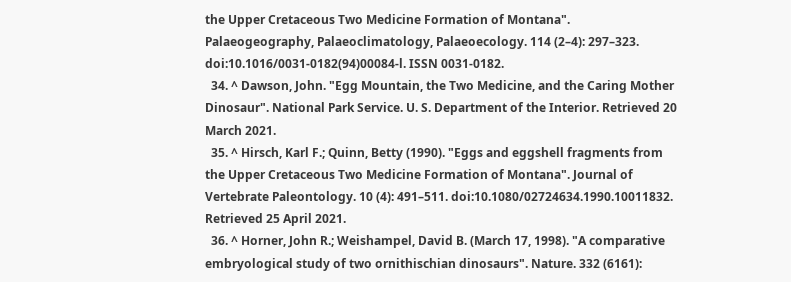the Upper Cretaceous Two Medicine Formation of Montana". Palaeogeography, Palaeoclimatology, Palaeoecology. 114 (2–4): 297–323. doi:10.1016/0031-0182(94)00084-l. ISSN 0031-0182.
  34. ^ Dawson, John. "Egg Mountain, the Two Medicine, and the Caring Mother Dinosaur". National Park Service. U. S. Department of the Interior. Retrieved 20 March 2021.
  35. ^ Hirsch, Karl F.; Quinn, Betty (1990). "Eggs and eggshell fragments from the Upper Cretaceous Two Medicine Formation of Montana". Journal of Vertebrate Paleontology. 10 (4): 491–511. doi:10.1080/02724634.1990.10011832. Retrieved 25 April 2021.
  36. ^ Horner, John R.; Weishampel, David B. (March 17, 1998). "A comparative embryological study of two ornithischian dinosaurs". Nature. 332 (6161):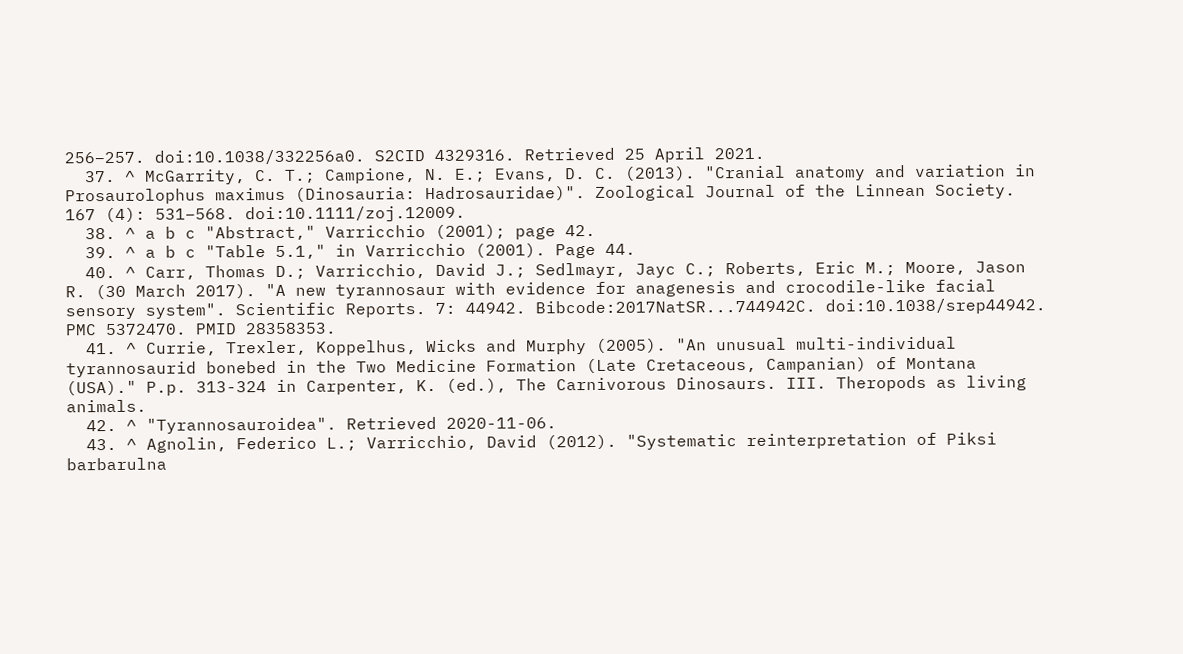256–257. doi:10.1038/332256a0. S2CID 4329316. Retrieved 25 April 2021.
  37. ^ McGarrity, C. T.; Campione, N. E.; Evans, D. C. (2013). "Cranial anatomy and variation in Prosaurolophus maximus (Dinosauria: Hadrosauridae)". Zoological Journal of the Linnean Society. 167 (4): 531–568. doi:10.1111/zoj.12009.
  38. ^ a b c "Abstract," Varricchio (2001); page 42.
  39. ^ a b c "Table 5.1," in Varricchio (2001). Page 44.
  40. ^ Carr, Thomas D.; Varricchio, David J.; Sedlmayr, Jayc C.; Roberts, Eric M.; Moore, Jason R. (30 March 2017). "A new tyrannosaur with evidence for anagenesis and crocodile-like facial sensory system". Scientific Reports. 7: 44942. Bibcode:2017NatSR...744942C. doi:10.1038/srep44942. PMC 5372470. PMID 28358353.
  41. ^ Currie, Trexler, Koppelhus, Wicks and Murphy (2005). "An unusual multi-individual tyrannosaurid bonebed in the Two Medicine Formation (Late Cretaceous, Campanian) of Montana (USA)." P.p. 313-324 in Carpenter, K. (ed.), The Carnivorous Dinosaurs. III. Theropods as living animals.
  42. ^ "Tyrannosauroidea". Retrieved 2020-11-06.
  43. ^ Agnolin, Federico L.; Varricchio, David (2012). "Systematic reinterpretation of Piksi barbarulna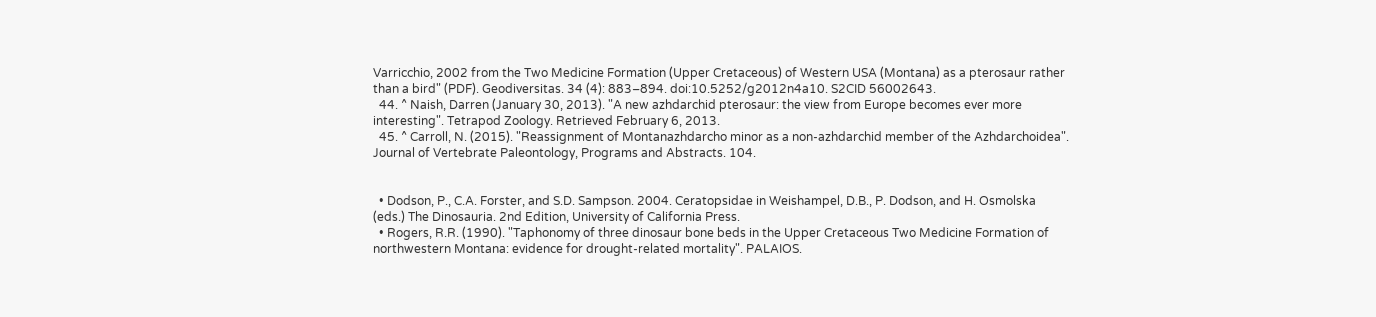Varricchio, 2002 from the Two Medicine Formation (Upper Cretaceous) of Western USA (Montana) as a pterosaur rather than a bird" (PDF). Geodiversitas. 34 (4): 883–894. doi:10.5252/g2012n4a10. S2CID 56002643.
  44. ^ Naish, Darren (January 30, 2013). "A new azhdarchid pterosaur: the view from Europe becomes ever more interesting". Tetrapod Zoology. Retrieved February 6, 2013.
  45. ^ Carroll, N. (2015). "Reassignment of Montanazhdarcho minor as a non-azhdarchid member of the Azhdarchoidea". Journal of Vertebrate Paleontology, Programs and Abstracts. 104.


  • Dodson, P., C.A. Forster, and S.D. Sampson. 2004. Ceratopsidae in Weishampel, D.B., P. Dodson, and H. Osmolska (eds.) The Dinosauria. 2nd Edition, University of California Press.
  • Rogers, R.R. (1990). "Taphonomy of three dinosaur bone beds in the Upper Cretaceous Two Medicine Formation of northwestern Montana: evidence for drought-related mortality". PALAIOS.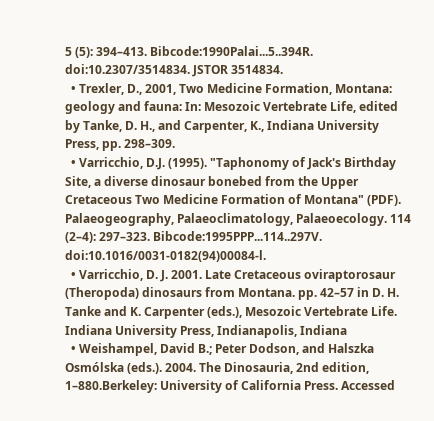5 (5): 394–413. Bibcode:1990Palai...5..394R. doi:10.2307/3514834. JSTOR 3514834.
  • Trexler, D., 2001, Two Medicine Formation, Montana: geology and fauna: In: Mesozoic Vertebrate Life, edited by Tanke, D. H., and Carpenter, K., Indiana University Press, pp. 298–309.
  • Varricchio, D.J. (1995). "Taphonomy of Jack's Birthday Site, a diverse dinosaur bonebed from the Upper Cretaceous Two Medicine Formation of Montana" (PDF). Palaeogeography, Palaeoclimatology, Palaeoecology. 114 (2–4): 297–323. Bibcode:1995PPP...114..297V. doi:10.1016/0031-0182(94)00084-l.
  • Varricchio, D. J. 2001. Late Cretaceous oviraptorosaur (Theropoda) dinosaurs from Montana. pp. 42–57 in D. H. Tanke and K. Carpenter (eds.), Mesozoic Vertebrate Life. Indiana University Press, Indianapolis, Indiana
  • Weishampel, David B.; Peter Dodson, and Halszka Osmólska (eds.). 2004. The Dinosauria, 2nd edition, 1–880.Berkeley: University of California Press. Accessed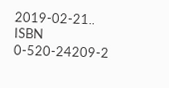2019-02-21.. ISBN 0-520-24209-2